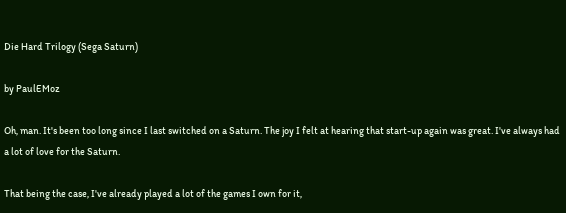Die Hard Trilogy (Sega Saturn)

by PaulEMoz

Oh, man. It's been too long since I last switched on a Saturn. The joy I felt at hearing that start-up again was great. I've always had a lot of love for the Saturn.

That being the case, I've already played a lot of the games I own for it,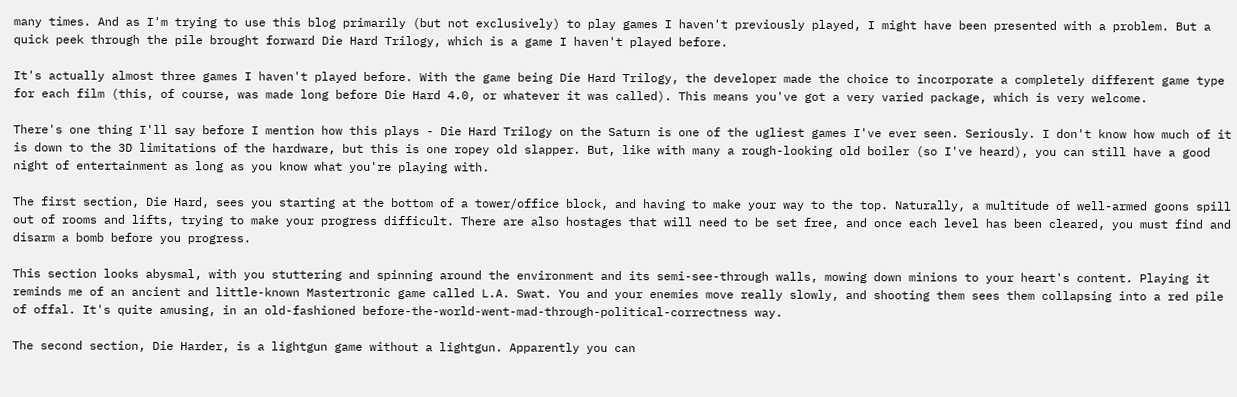many times. And as I'm trying to use this blog primarily (but not exclusively) to play games I haven't previously played, I might have been presented with a problem. But a quick peek through the pile brought forward Die Hard Trilogy, which is a game I haven't played before.

It's actually almost three games I haven't played before. With the game being Die Hard Trilogy, the developer made the choice to incorporate a completely different game type for each film (this, of course, was made long before Die Hard 4.0, or whatever it was called). This means you've got a very varied package, which is very welcome.

There's one thing I'll say before I mention how this plays - Die Hard Trilogy on the Saturn is one of the ugliest games I've ever seen. Seriously. I don't know how much of it is down to the 3D limitations of the hardware, but this is one ropey old slapper. But, like with many a rough-looking old boiler (so I've heard), you can still have a good night of entertainment as long as you know what you're playing with.

The first section, Die Hard, sees you starting at the bottom of a tower/office block, and having to make your way to the top. Naturally, a multitude of well-armed goons spill out of rooms and lifts, trying to make your progress difficult. There are also hostages that will need to be set free, and once each level has been cleared, you must find and disarm a bomb before you progress.

This section looks abysmal, with you stuttering and spinning around the environment and its semi-see-through walls, mowing down minions to your heart's content. Playing it reminds me of an ancient and little-known Mastertronic game called L.A. Swat. You and your enemies move really slowly, and shooting them sees them collapsing into a red pile of offal. It's quite amusing, in an old-fashioned before-the-world-went-mad-through-political-correctness way.

The second section, Die Harder, is a lightgun game without a lightgun. Apparently you can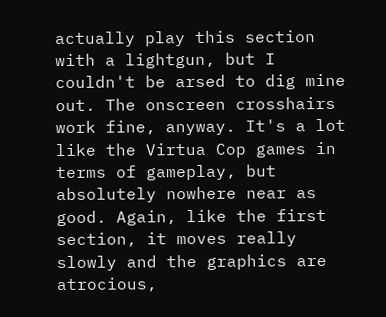actually play this section with a lightgun, but I couldn't be arsed to dig mine out. The onscreen crosshairs work fine, anyway. It's a lot like the Virtua Cop games in terms of gameplay, but absolutely nowhere near as good. Again, like the first section, it moves really slowly and the graphics are atrocious,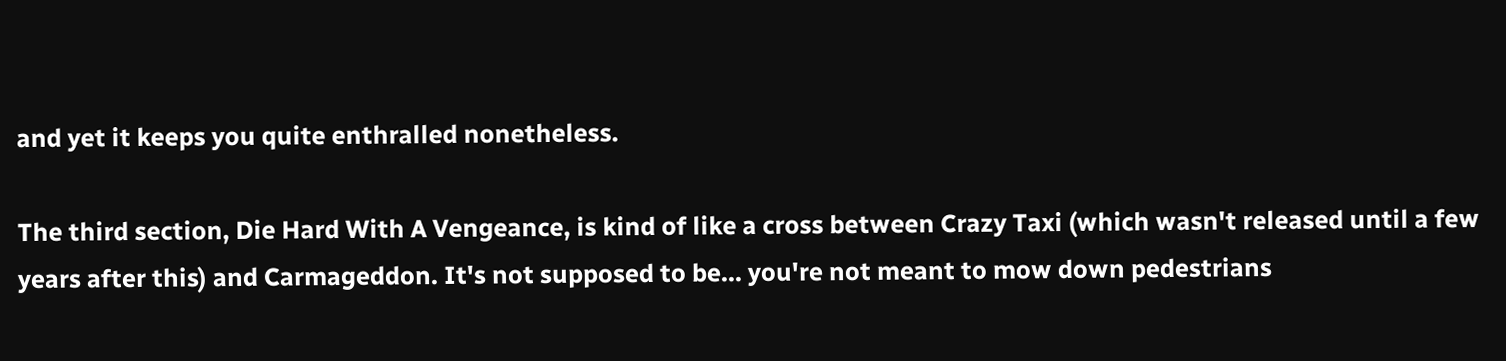and yet it keeps you quite enthralled nonetheless.

The third section, Die Hard With A Vengeance, is kind of like a cross between Crazy Taxi (which wasn't released until a few years after this) and Carmageddon. It's not supposed to be... you're not meant to mow down pedestrians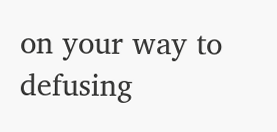on your way to defusing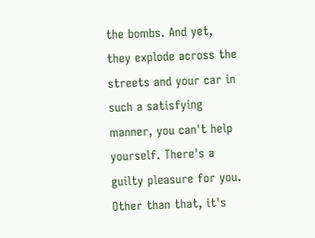the bombs. And yet, they explode across the streets and your car in such a satisfying manner, you can't help yourself. There's a guilty pleasure for you. Other than that, it's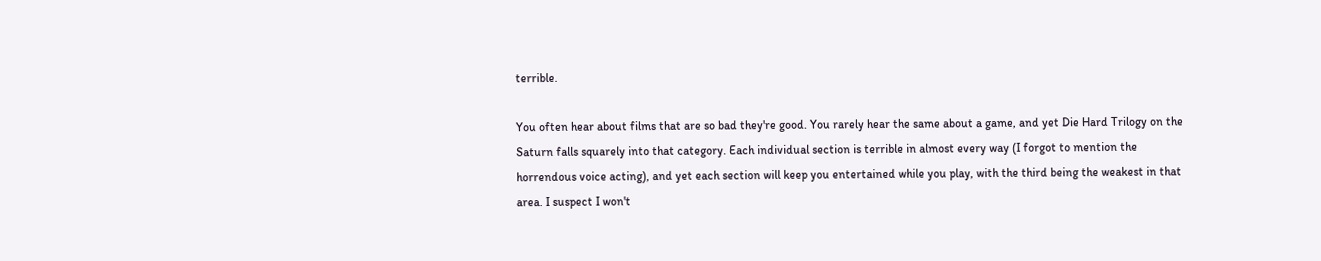terrible.

You often hear about films that are so bad they're good. You rarely hear the same about a game, and yet Die Hard Trilogy on the Saturn falls squarely into that category. Each individual section is terrible in almost every way (I forgot to mention the horrendous voice acting), and yet each section will keep you entertained while you play, with the third being the weakest in that area. I suspect I won't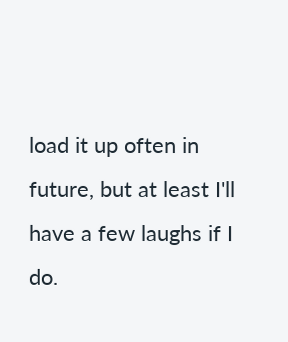load it up often in future, but at least I'll have a few laughs if I do.